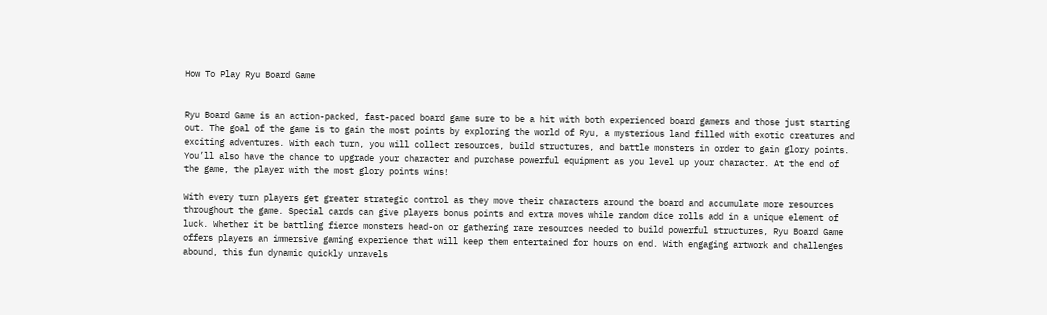How To Play Ryu Board Game


Ryu Board Game is an action-packed, fast-paced board game sure to be a hit with both experienced board gamers and those just starting out. The goal of the game is to gain the most points by exploring the world of Ryu, a mysterious land filled with exotic creatures and exciting adventures. With each turn, you will collect resources, build structures, and battle monsters in order to gain glory points. You’ll also have the chance to upgrade your character and purchase powerful equipment as you level up your character. At the end of the game, the player with the most glory points wins!

With every turn players get greater strategic control as they move their characters around the board and accumulate more resources throughout the game. Special cards can give players bonus points and extra moves while random dice rolls add in a unique element of luck. Whether it be battling fierce monsters head-on or gathering rare resources needed to build powerful structures, Ryu Board Game offers players an immersive gaming experience that will keep them entertained for hours on end. With engaging artwork and challenges abound, this fun dynamic quickly unravels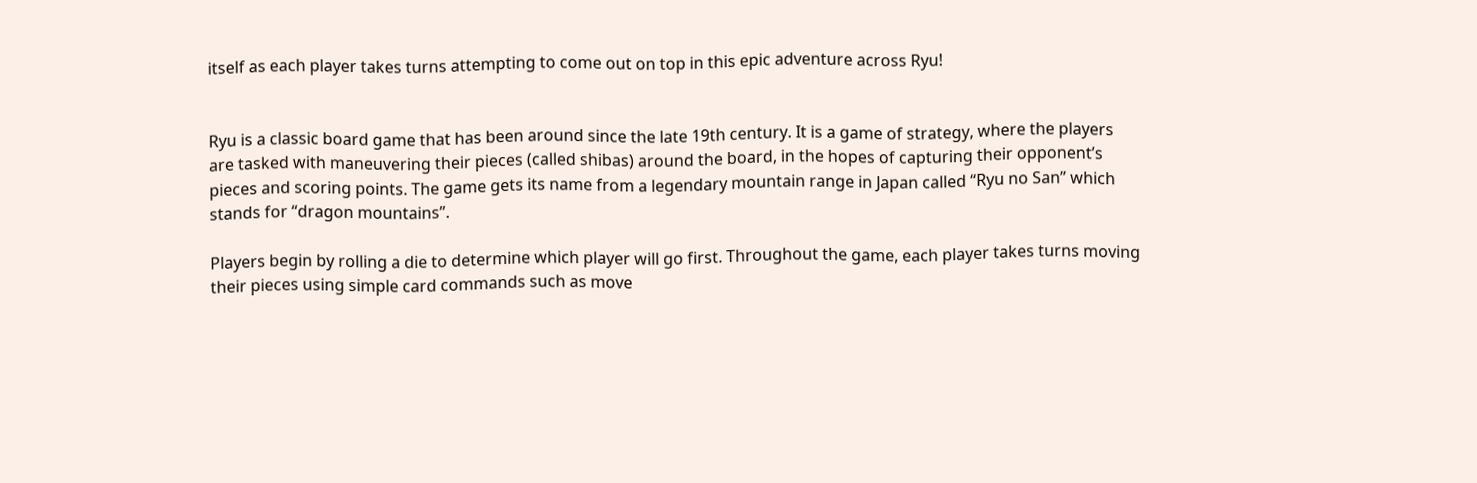itself as each player takes turns attempting to come out on top in this epic adventure across Ryu!


Ryu is a classic board game that has been around since the late 19th century. It is a game of strategy, where the players are tasked with maneuvering their pieces (called shibas) around the board, in the hopes of capturing their opponent’s pieces and scoring points. The game gets its name from a legendary mountain range in Japan called “Ryu no San” which stands for “dragon mountains”.

Players begin by rolling a die to determine which player will go first. Throughout the game, each player takes turns moving their pieces using simple card commands such as move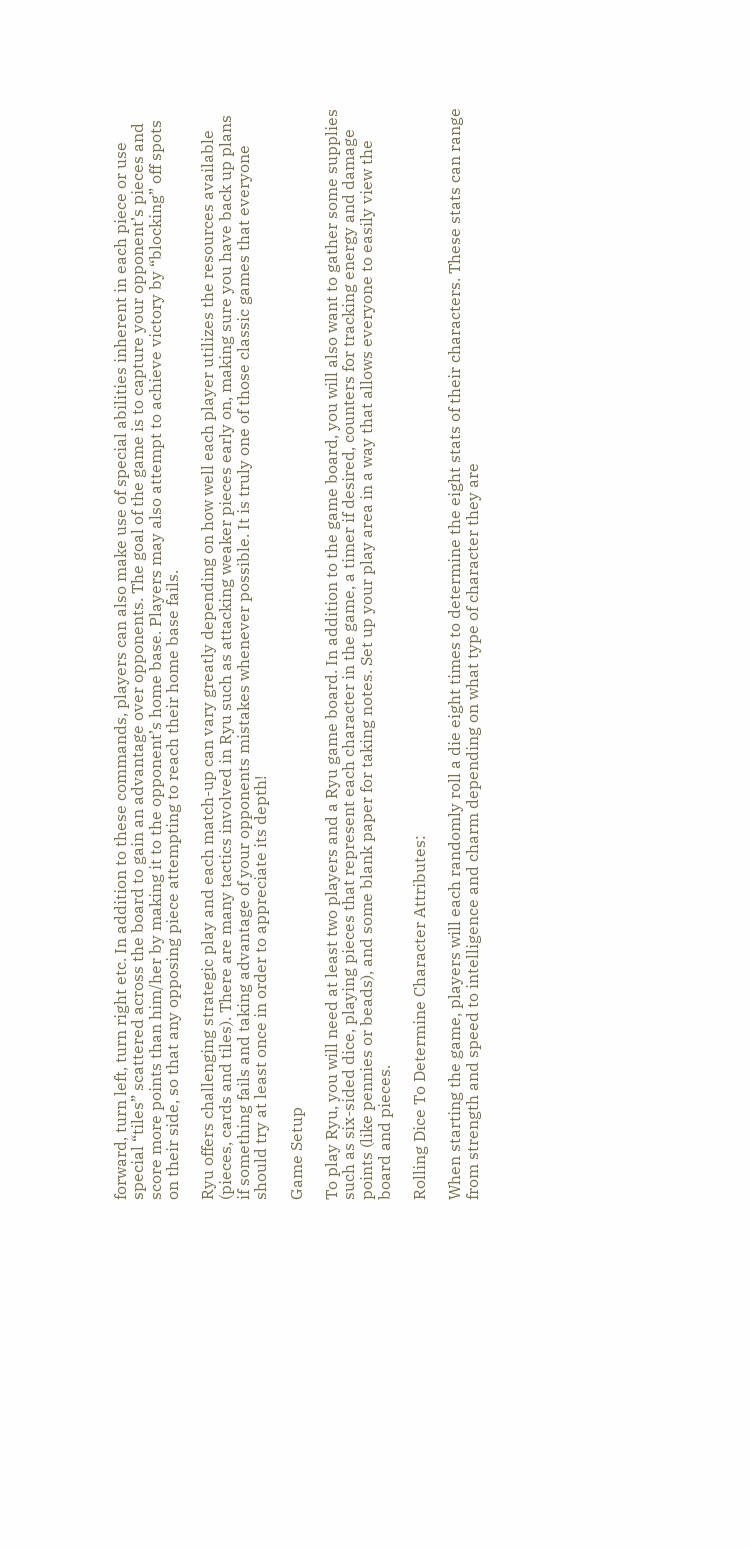forward, turn left, turn right etc. In addition to these commands, players can also make use of special abilities inherent in each piece or use special “tiles” scattered across the board to gain an advantage over opponents. The goal of the game is to capture your opponent’s pieces and score more points than him/her by making it to the opponent’s home base. Players may also attempt to achieve victory by “blocking” off spots on their side, so that any opposing piece attempting to reach their home base fails.

Ryu offers challenging strategic play and each match-up can vary greatly depending on how well each player utilizes the resources available (pieces, cards and tiles). There are many tactics involved in Ryu such as attacking weaker pieces early on, making sure you have back up plans if something fails and taking advantage of your opponents mistakes whenever possible. It is truly one of those classic games that everyone should try at least once in order to appreciate its depth!

Game Setup

To play Ryu, you will need at least two players and a Ryu game board. In addition to the game board, you will also want to gather some supplies such as six-sided dice, playing pieces that represent each character in the game, a timer if desired, counters for tracking energy and damage points (like pennies or beads), and some blank paper for taking notes. Set up your play area in a way that allows everyone to easily view the board and pieces.

Rolling Dice To Determine Character Attributes:

When starting the game, players will each randomly roll a die eight times to determine the eight stats of their characters. These stats can range from strength and speed to intelligence and charm depending on what type of character they are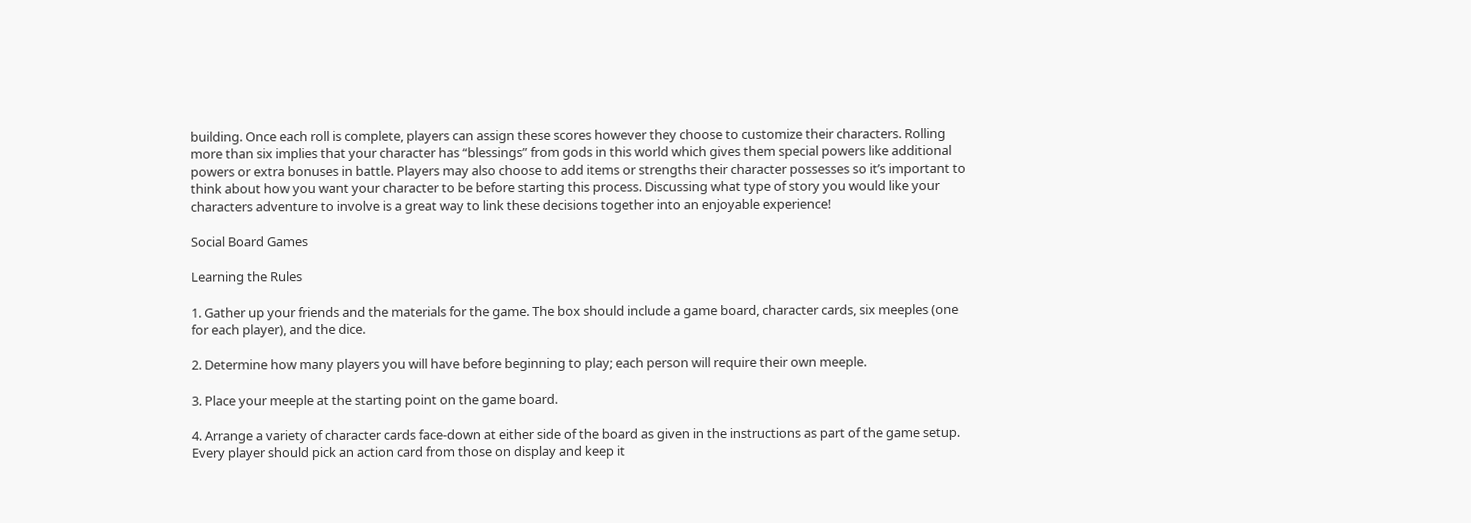building. Once each roll is complete, players can assign these scores however they choose to customize their characters. Rolling more than six implies that your character has “blessings” from gods in this world which gives them special powers like additional powers or extra bonuses in battle. Players may also choose to add items or strengths their character possesses so it’s important to think about how you want your character to be before starting this process. Discussing what type of story you would like your characters adventure to involve is a great way to link these decisions together into an enjoyable experience!

Social Board Games

Learning the Rules

1. Gather up your friends and the materials for the game. The box should include a game board, character cards, six meeples (one for each player), and the dice.

2. Determine how many players you will have before beginning to play; each person will require their own meeple.

3. Place your meeple at the starting point on the game board.

4. Arrange a variety of character cards face-down at either side of the board as given in the instructions as part of the game setup. Every player should pick an action card from those on display and keep it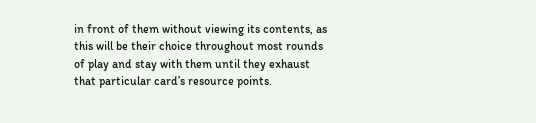in front of them without viewing its contents, as this will be their choice throughout most rounds of play and stay with them until they exhaust that particular card’s resource points.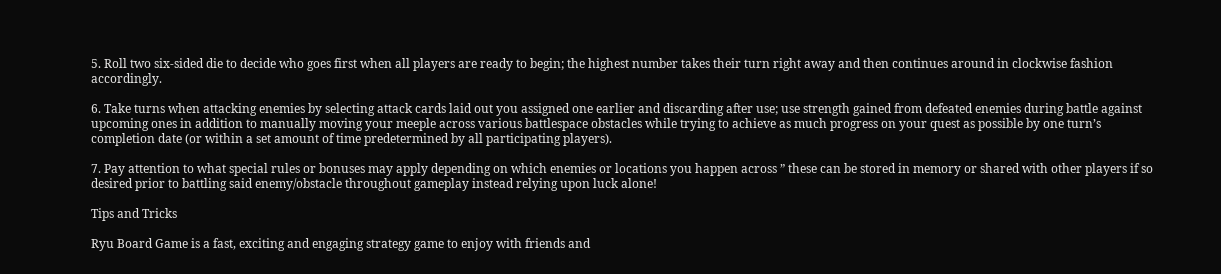5. Roll two six-sided die to decide who goes first when all players are ready to begin; the highest number takes their turn right away and then continues around in clockwise fashion accordingly.

6. Take turns when attacking enemies by selecting attack cards laid out you assigned one earlier and discarding after use; use strength gained from defeated enemies during battle against upcoming ones in addition to manually moving your meeple across various battlespace obstacles while trying to achieve as much progress on your quest as possible by one turn’s completion date (or within a set amount of time predetermined by all participating players).

7. Pay attention to what special rules or bonuses may apply depending on which enemies or locations you happen across ” these can be stored in memory or shared with other players if so desired prior to battling said enemy/obstacle throughout gameplay instead relying upon luck alone!

Tips and Tricks

Ryu Board Game is a fast, exciting and engaging strategy game to enjoy with friends and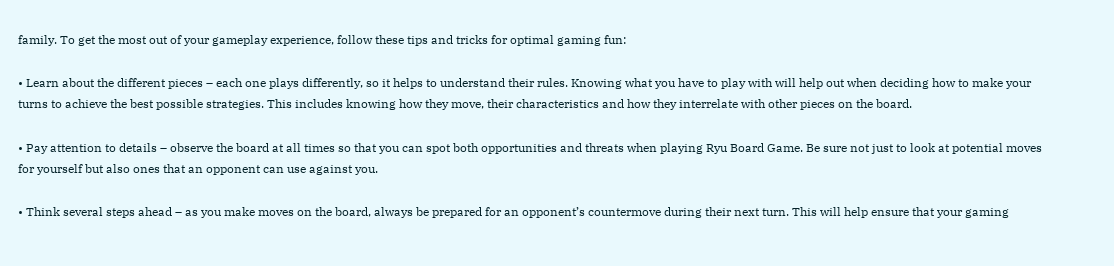family. To get the most out of your gameplay experience, follow these tips and tricks for optimal gaming fun:

• Learn about the different pieces – each one plays differently, so it helps to understand their rules. Knowing what you have to play with will help out when deciding how to make your turns to achieve the best possible strategies. This includes knowing how they move, their characteristics and how they interrelate with other pieces on the board.

• Pay attention to details – observe the board at all times so that you can spot both opportunities and threats when playing Ryu Board Game. Be sure not just to look at potential moves for yourself but also ones that an opponent can use against you.

• Think several steps ahead – as you make moves on the board, always be prepared for an opponent’s countermove during their next turn. This will help ensure that your gaming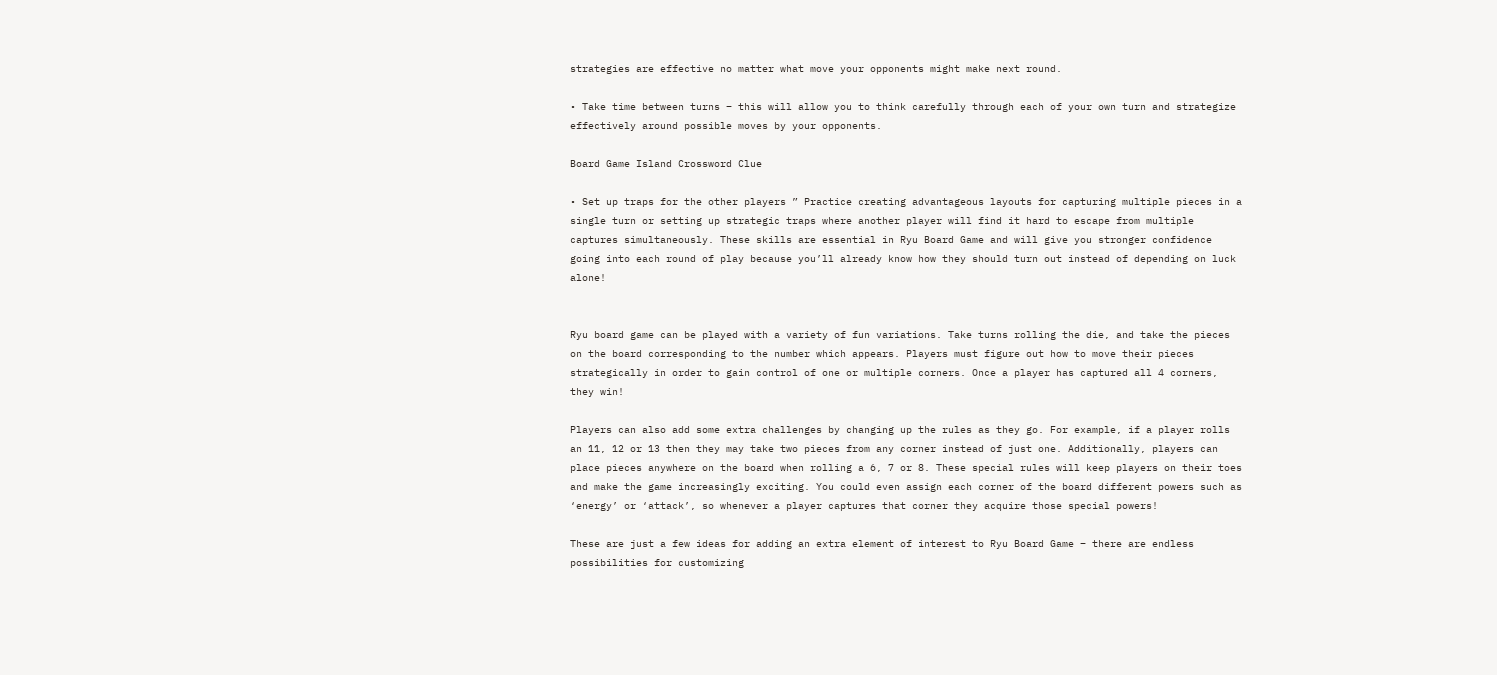strategies are effective no matter what move your opponents might make next round.

• Take time between turns – this will allow you to think carefully through each of your own turn and strategize effectively around possible moves by your opponents.

Board Game Island Crossword Clue

• Set up traps for the other players ” Practice creating advantageous layouts for capturing multiple pieces in a single turn or setting up strategic traps where another player will find it hard to escape from multiple captures simultaneously. These skills are essential in Ryu Board Game and will give you stronger confidence going into each round of play because you’ll already know how they should turn out instead of depending on luck alone!


Ryu board game can be played with a variety of fun variations. Take turns rolling the die, and take the pieces on the board corresponding to the number which appears. Players must figure out how to move their pieces strategically in order to gain control of one or multiple corners. Once a player has captured all 4 corners, they win!

Players can also add some extra challenges by changing up the rules as they go. For example, if a player rolls an 11, 12 or 13 then they may take two pieces from any corner instead of just one. Additionally, players can place pieces anywhere on the board when rolling a 6, 7 or 8. These special rules will keep players on their toes and make the game increasingly exciting. You could even assign each corner of the board different powers such as ‘energy’ or ‘attack’, so whenever a player captures that corner they acquire those special powers!

These are just a few ideas for adding an extra element of interest to Ryu Board Game – there are endless possibilities for customizing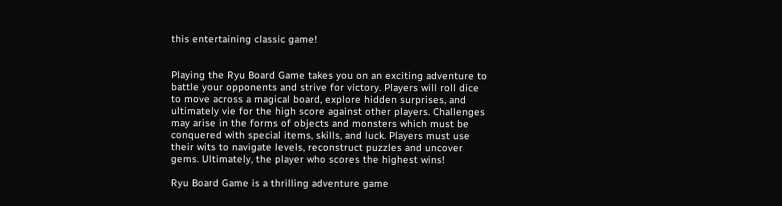this entertaining classic game!


Playing the Ryu Board Game takes you on an exciting adventure to battle your opponents and strive for victory. Players will roll dice to move across a magical board, explore hidden surprises, and ultimately vie for the high score against other players. Challenges may arise in the forms of objects and monsters which must be conquered with special items, skills, and luck. Players must use their wits to navigate levels, reconstruct puzzles and uncover gems. Ultimately, the player who scores the highest wins!

Ryu Board Game is a thrilling adventure game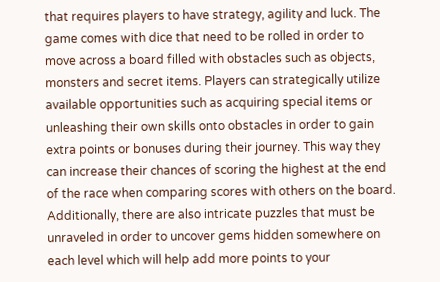that requires players to have strategy, agility and luck. The game comes with dice that need to be rolled in order to move across a board filled with obstacles such as objects, monsters and secret items. Players can strategically utilize available opportunities such as acquiring special items or unleashing their own skills onto obstacles in order to gain extra points or bonuses during their journey. This way they can increase their chances of scoring the highest at the end of the race when comparing scores with others on the board. Additionally, there are also intricate puzzles that must be unraveled in order to uncover gems hidden somewhere on each level which will help add more points to your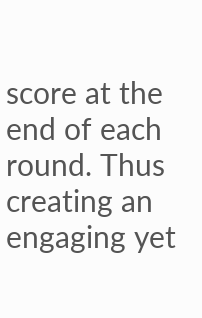score at the end of each round. Thus creating an engaging yet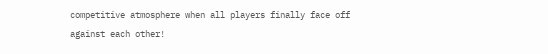competitive atmosphere when all players finally face off against each other!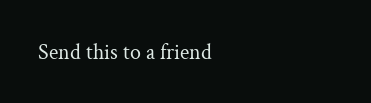Send this to a friend